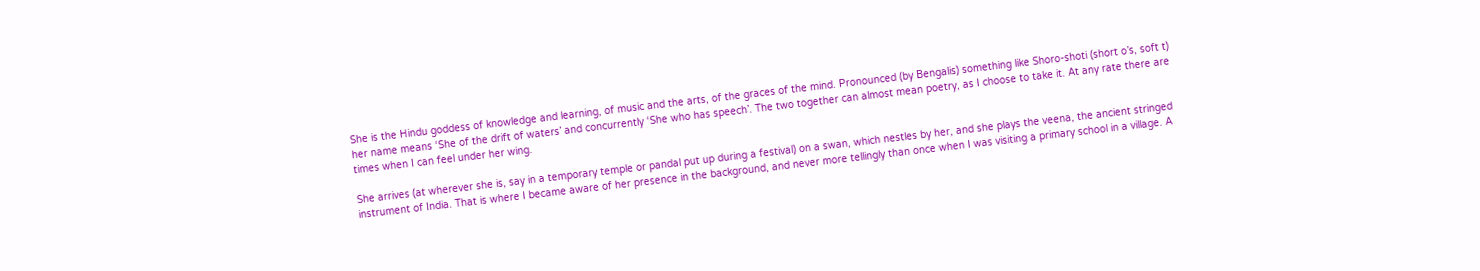She is the Hindu goddess of knowledge and learning, of music and the arts, of the graces of the mind. Pronounced (by Bengalis) something like Shoro-shoti (short o’s, soft t) her name means ‘She of the drift of waters’ and concurrently ‘She who has speech’. The two together can almost mean poetry, as I choose to take it. At any rate there are times when I can feel under her wing.

She arrives (at wherever she is, say in a temporary temple or pandal put up during a festival) on a swan, which nestles by her, and she plays the veena, the ancient stringed instrument of India. That is where I became aware of her presence in the background, and never more tellingly than once when I was visiting a primary school in a village. A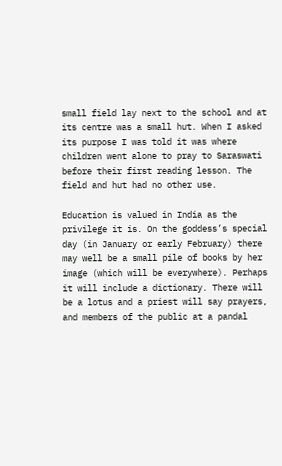small field lay next to the school and at its centre was a small hut. When I asked its purpose I was told it was where children went alone to pray to Saraswati before their first reading lesson. The field and hut had no other use.

Education is valued in India as the privilege it is. On the goddess’s special day (in January or early February) there may well be a small pile of books by her image (which will be everywhere). Perhaps it will include a dictionary. There will be a lotus and a priest will say prayers, and members of the public at a pandal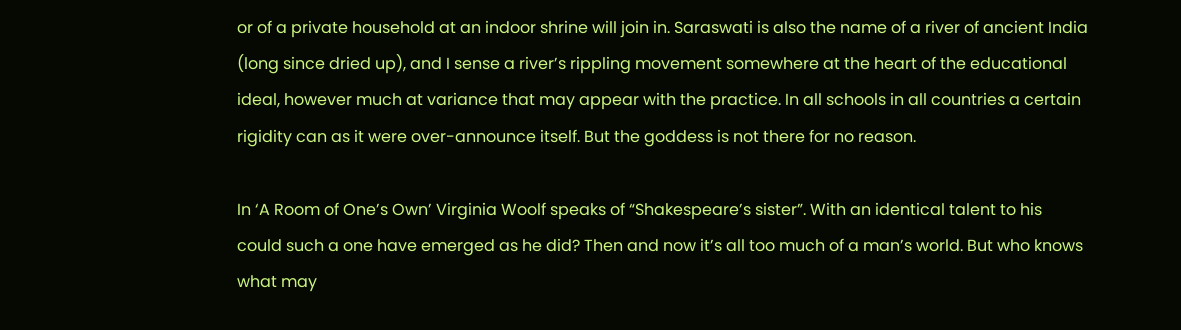or of a private household at an indoor shrine will join in. Saraswati is also the name of a river of ancient India (long since dried up), and I sense a river’s rippling movement somewhere at the heart of the educational ideal, however much at variance that may appear with the practice. In all schools in all countries a certain rigidity can as it were over-announce itself. But the goddess is not there for no reason.

In ‘A Room of One’s Own’ Virginia Woolf speaks of “Shakespeare’s sister”. With an identical talent to his could such a one have emerged as he did? Then and now it’s all too much of a man’s world. But who knows what may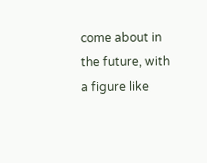come about in the future, with a figure like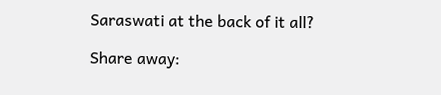Saraswati at the back of it all?

Share away: